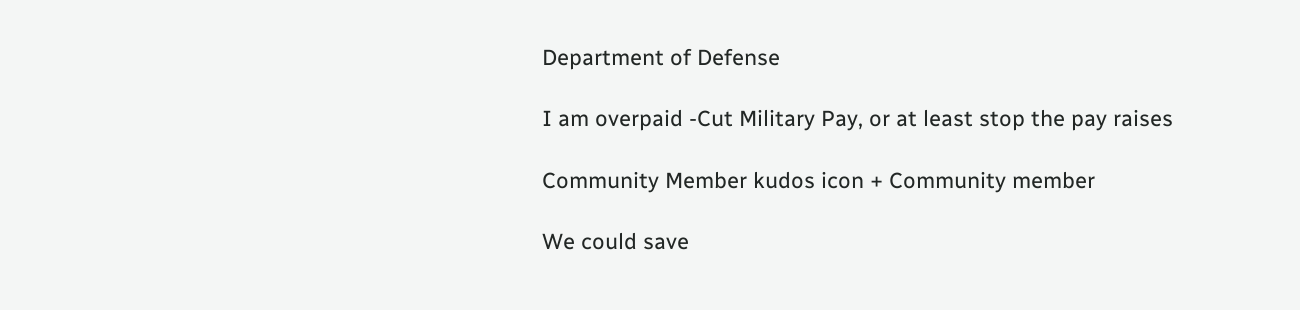Department of Defense

I am overpaid -Cut Military Pay, or at least stop the pay raises

Community Member kudos icon + Community member

We could save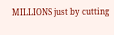MILLIONS just by cutting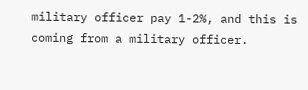military officer pay 1-2%, and this is coming from a military officer.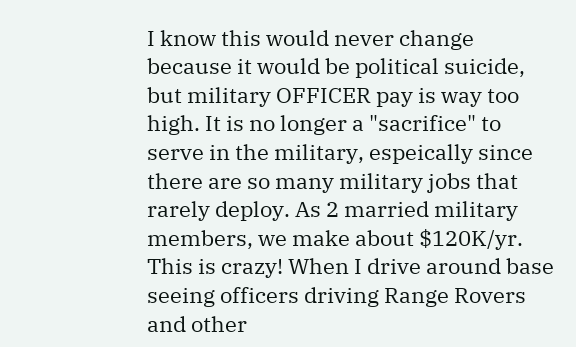I know this would never change because it would be political suicide, but military OFFICER pay is way too high. It is no longer a "sacrifice" to serve in the military, espeically since there are so many military jobs that rarely deploy. As 2 married military members, we make about $120K/yr. This is crazy! When I drive around base seeing officers driving Range Rovers and other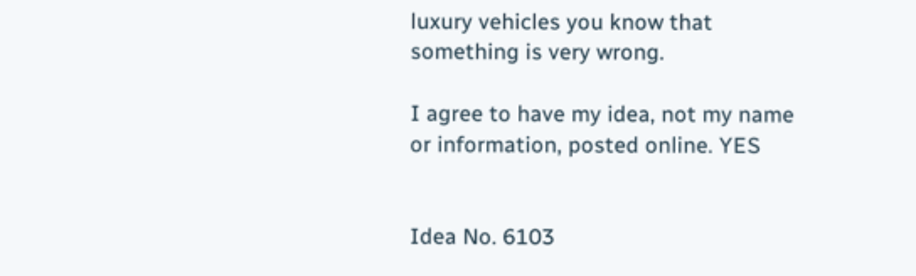luxury vehicles you know that something is very wrong.

I agree to have my idea, not my name or information, posted online. YES


Idea No. 6103